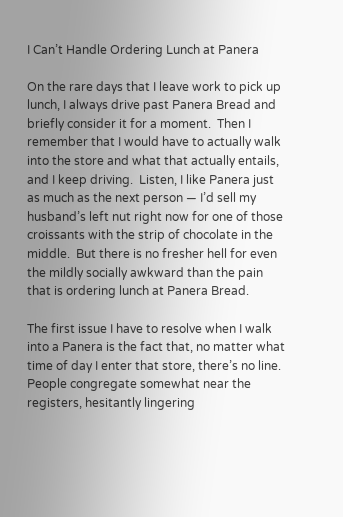I Can’t Handle Ordering Lunch at Panera

On the rare days that I leave work to pick up lunch, I always drive past Panera Bread and briefly consider it for a moment.  Then I remember that I would have to actually walk into the store and what that actually entails, and I keep driving.  Listen, I like Panera just as much as the next person — I’d sell my husband’s left nut right now for one of those croissants with the strip of chocolate in the middle.  But there is no fresher hell for even the mildly socially awkward than the pain that is ordering lunch at Panera Bread.

The first issue I have to resolve when I walk into a Panera is the fact that, no matter what time of day I enter that store, there’s no line.  People congregate somewhat near the registers, hesitantly lingering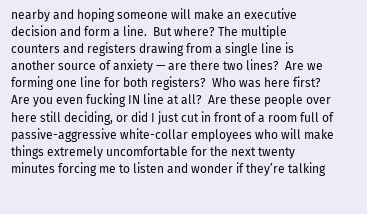nearby and hoping someone will make an executive decision and form a line.  But where? The multiple counters and registers drawing from a single line is another source of anxiety — are there two lines?  Are we forming one line for both registers?  Who was here first?  Are you even fucking IN line at all?  Are these people over here still deciding, or did I just cut in front of a room full of passive-aggressive white-collar employees who will make things extremely uncomfortable for the next twenty minutes forcing me to listen and wonder if they’re talking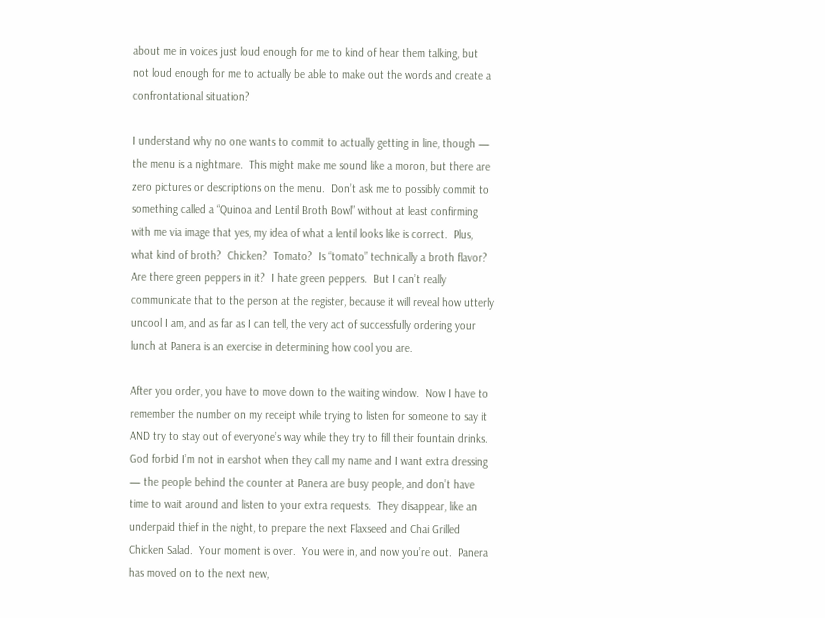about me in voices just loud enough for me to kind of hear them talking, but not loud enough for me to actually be able to make out the words and create a confrontational situation?

I understand why no one wants to commit to actually getting in line, though — the menu is a nightmare.  This might make me sound like a moron, but there are zero pictures or descriptions on the menu.  Don’t ask me to possibly commit to something called a “Quinoa and Lentil Broth Bowl” without at least confirming with me via image that yes, my idea of what a lentil looks like is correct.  Plus, what kind of broth?  Chicken?  Tomato?  Is “tomato” technically a broth flavor?  Are there green peppers in it?  I hate green peppers.  But I can’t really communicate that to the person at the register, because it will reveal how utterly uncool I am, and as far as I can tell, the very act of successfully ordering your lunch at Panera is an exercise in determining how cool you are.

After you order, you have to move down to the waiting window.  Now I have to remember the number on my receipt while trying to listen for someone to say it AND try to stay out of everyone’s way while they try to fill their fountain drinks.  God forbid I’m not in earshot when they call my name and I want extra dressing — the people behind the counter at Panera are busy people, and don’t have time to wait around and listen to your extra requests.  They disappear, like an underpaid thief in the night, to prepare the next Flaxseed and Chai Grilled Chicken Salad.  Your moment is over.  You were in, and now you’re out.  Panera has moved on to the next new,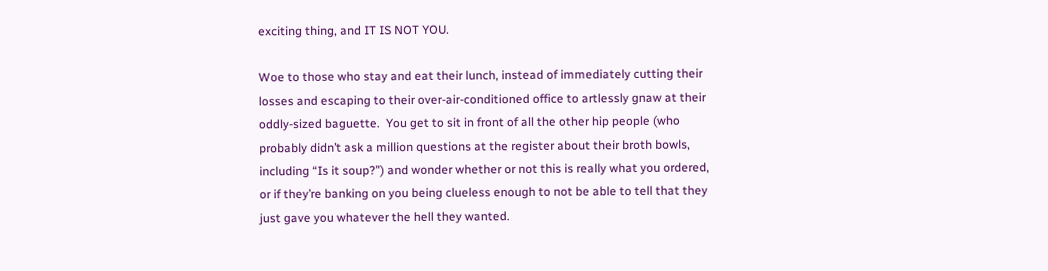exciting thing, and IT IS NOT YOU.

Woe to those who stay and eat their lunch, instead of immediately cutting their losses and escaping to their over-air-conditioned office to artlessly gnaw at their oddly-sized baguette.  You get to sit in front of all the other hip people (who probably didn’t ask a million questions at the register about their broth bowls, including “Is it soup?”) and wonder whether or not this is really what you ordered, or if they’re banking on you being clueless enough to not be able to tell that they just gave you whatever the hell they wanted.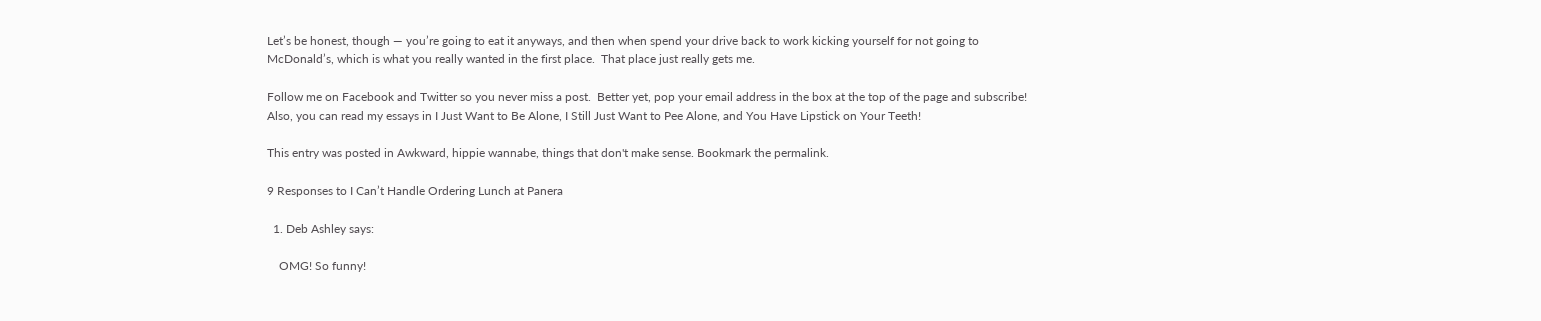Let’s be honest, though — you’re going to eat it anyways, and then when spend your drive back to work kicking yourself for not going to McDonald’s, which is what you really wanted in the first place.  That place just really gets me.

Follow me on Facebook and Twitter so you never miss a post.  Better yet, pop your email address in the box at the top of the page and subscribe!  Also, you can read my essays in I Just Want to Be Alone, I Still Just Want to Pee Alone, and You Have Lipstick on Your Teeth!

This entry was posted in Awkward, hippie wannabe, things that don't make sense. Bookmark the permalink.

9 Responses to I Can’t Handle Ordering Lunch at Panera

  1. Deb Ashley says:

    OMG! So funny!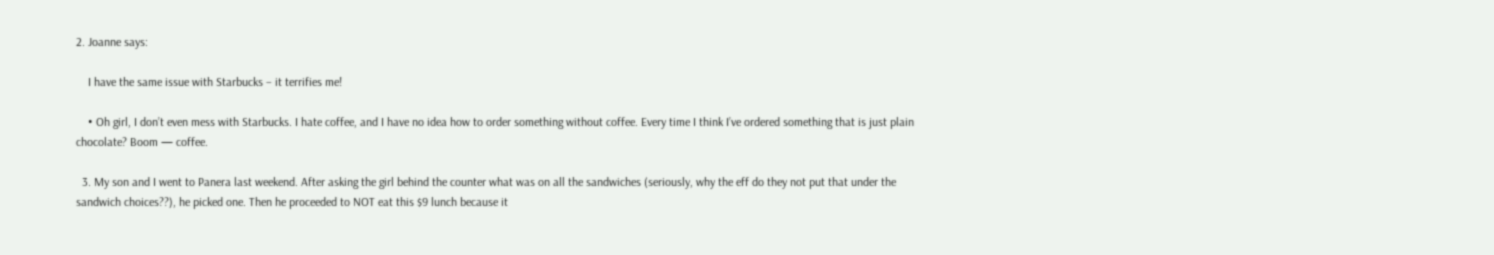2. Joanne says:

    I have the same issue with Starbucks – it terrifies me!

    • Oh girl, I don’t even mess with Starbucks. I hate coffee, and I have no idea how to order something without coffee. Every time I think I’ve ordered something that is just plain chocolate? Boom — coffee.

  3. My son and I went to Panera last weekend. After asking the girl behind the counter what was on all the sandwiches (seriously, why the eff do they not put that under the sandwich choices??), he picked one. Then he proceeded to NOT eat this $9 lunch because it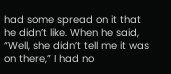had some spread on it that he didn’t like. When he said, “Well, she didn’t tell me it was on there,” I had no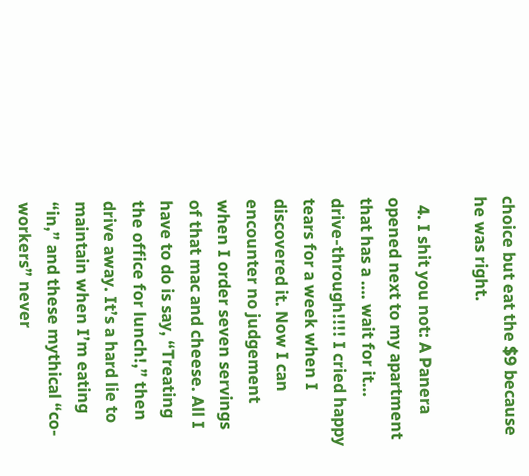choice but eat the $9 because he was right.

  4. I shit you not: A Panera opened next to my apartment that has a …. wait for it… drive-through!!!! I cried happy tears for a week when I discovered it. Now I can encounter no judgement when I order seven servings of that mac and cheese. All I have to do is say, “Treating the office for lunch!,” then drive away. It’s a hard lie to maintain when I’m eating “in,” and these mythical “co-workers” never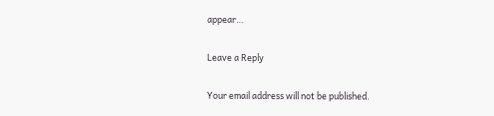appear…

Leave a Reply

Your email address will not be published.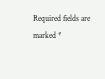Required fields are marked *